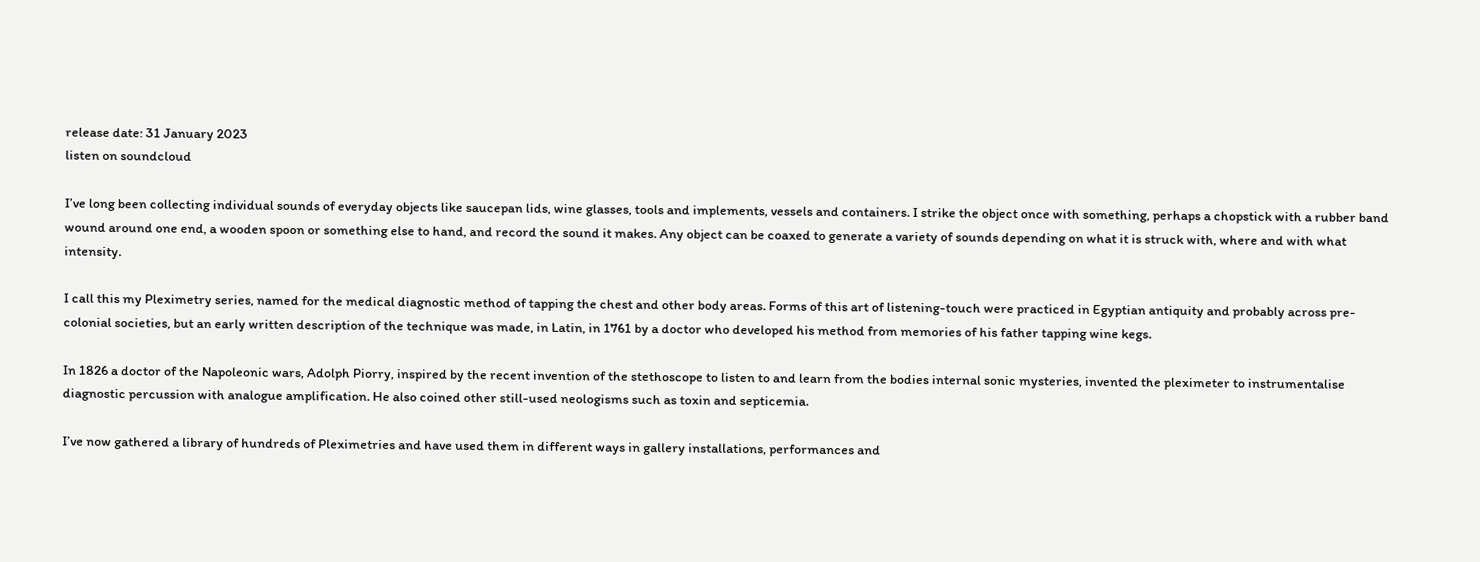release date: 31 January 2023
listen on soundcloud

I’ve long been collecting individual sounds of everyday objects like saucepan lids, wine glasses, tools and implements, vessels and containers. I strike the object once with something, perhaps a chopstick with a rubber band wound around one end, a wooden spoon or something else to hand, and record the sound it makes. Any object can be coaxed to generate a variety of sounds depending on what it is struck with, where and with what intensity.

I call this my Pleximetry series, named for the medical diagnostic method of tapping the chest and other body areas. Forms of this art of listening-touch were practiced in Egyptian antiquity and probably across pre-colonial societies, but an early written description of the technique was made, in Latin, in 1761 by a doctor who developed his method from memories of his father tapping wine kegs.

In 1826 a doctor of the Napoleonic wars, Adolph Piorry, inspired by the recent invention of the stethoscope to listen to and learn from the bodies internal sonic mysteries, invented the pleximeter to instrumentalise diagnostic percussion with analogue amplification. He also coined other still-used neologisms such as toxin and septicemia.

I’ve now gathered a library of hundreds of Pleximetries and have used them in different ways in gallery installations, performances and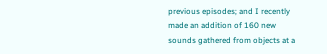previous episodes; and I recently made an addition of 160 new sounds gathered from objects at a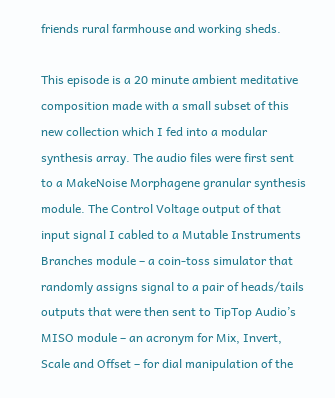friends rural farmhouse and working sheds.

This episode is a 20 minute ambient meditative composition made with a small subset of this new collection which I fed into a modular synthesis array. The audio files were first sent to a MakeNoise Morphagene granular synthesis module. The Control Voltage output of that input signal I cabled to a Mutable Instruments Branches module – a coin-toss simulator that randomly assigns signal to a pair of heads/tails outputs that were then sent to TipTop Audio’s MISO module – an acronym for Mix, Invert, Scale and Offset – for dial manipulation of the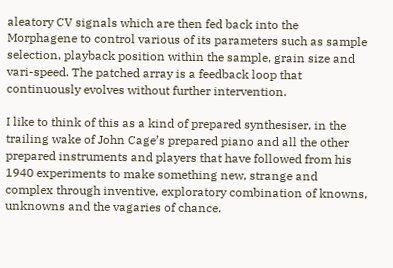aleatory CV signals which are then fed back into the Morphagene to control various of its parameters such as sample selection, playback position within the sample, grain size and vari-speed. The patched array is a feedback loop that continuously evolves without further intervention.

I like to think of this as a kind of prepared synthesiser, in the trailing wake of John Cage’s prepared piano and all the other prepared instruments and players that have followed from his 1940 experiments to make something new, strange and complex through inventive, exploratory combination of knowns, unknowns and the vagaries of chance.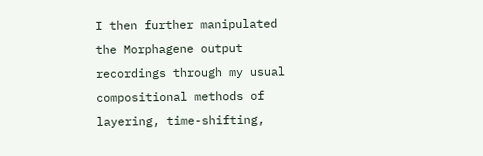I then further manipulated the Morphagene output recordings through my usual compositional methods of layering, time-shifting,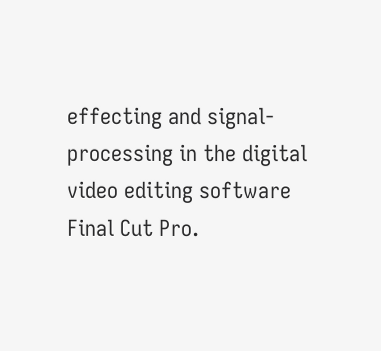effecting and signal-processing in the digital video editing software Final Cut Pro.